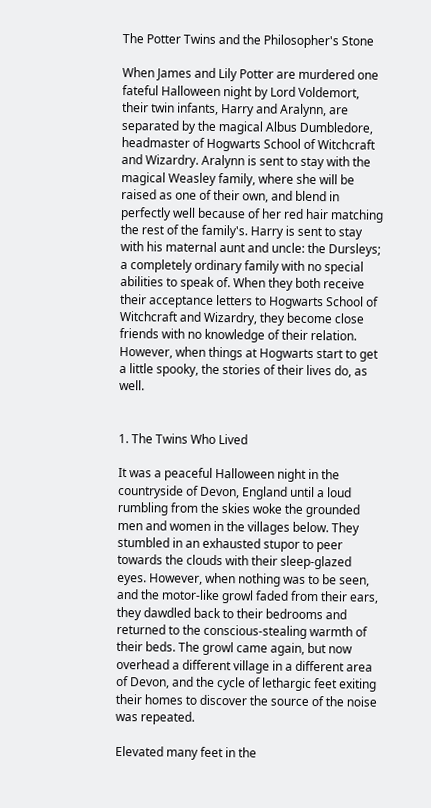The Potter Twins and the Philosopher's Stone

When James and Lily Potter are murdered one fateful Halloween night by Lord Voldemort, their twin infants, Harry and Aralynn, are separated by the magical Albus Dumbledore, headmaster of Hogwarts School of Witchcraft and Wizardry. Aralynn is sent to stay with the magical Weasley family, where she will be raised as one of their own, and blend in perfectly well because of her red hair matching the rest of the family's. Harry is sent to stay with his maternal aunt and uncle: the Dursleys; a completely ordinary family with no special abilities to speak of. When they both receive their acceptance letters to Hogwarts School of Witchcraft and Wizardry, they become close friends with no knowledge of their relation. However, when things at Hogwarts start to get a little spooky, the stories of their lives do, as well.


1. The Twins Who Lived

It was a peaceful Halloween night in the countryside of Devon, England until a loud rumbling from the skies woke the grounded men and women in the villages below. They stumbled in an exhausted stupor to peer towards the clouds with their sleep-glazed eyes. However, when nothing was to be seen, and the motor-like growl faded from their ears, they dawdled back to their bedrooms and returned to the conscious-stealing warmth of their beds. The growl came again, but now overhead a different village in a different area of Devon, and the cycle of lethargic feet exiting their homes to discover the source of the noise was repeated.

Elevated many feet in the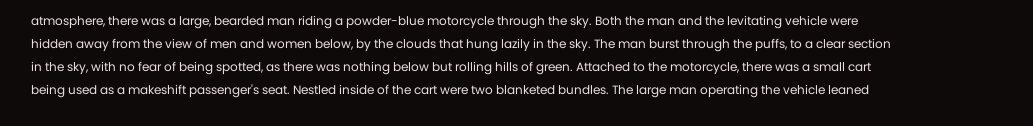atmosphere, there was a large, bearded man riding a powder-blue motorcycle through the sky. Both the man and the levitating vehicle were hidden away from the view of men and women below, by the clouds that hung lazily in the sky. The man burst through the puffs, to a clear section in the sky, with no fear of being spotted, as there was nothing below but rolling hills of green. Attached to the motorcycle, there was a small cart being used as a makeshift passenger's seat. Nestled inside of the cart were two blanketed bundles. The large man operating the vehicle leaned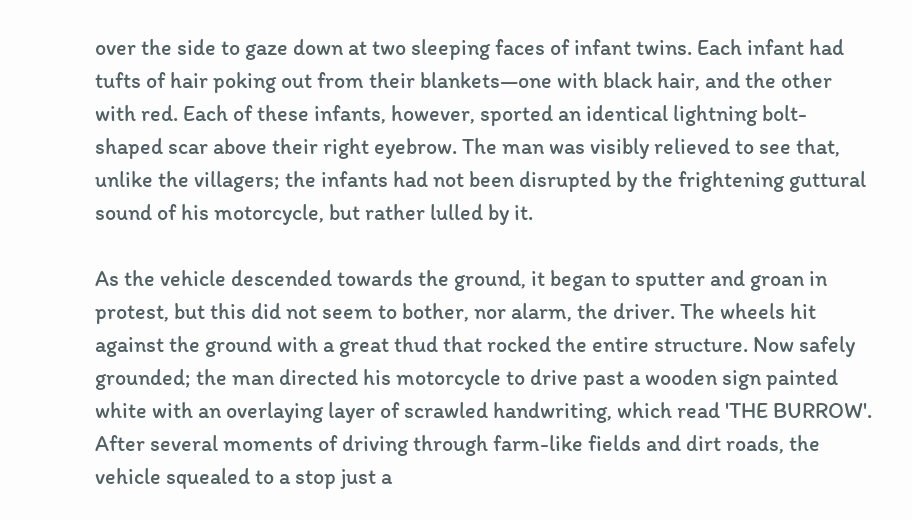over the side to gaze down at two sleeping faces of infant twins. Each infant had tufts of hair poking out from their blankets—one with black hair, and the other with red. Each of these infants, however, sported an identical lightning bolt-shaped scar above their right eyebrow. The man was visibly relieved to see that, unlike the villagers; the infants had not been disrupted by the frightening guttural sound of his motorcycle, but rather lulled by it.

As the vehicle descended towards the ground, it began to sputter and groan in protest, but this did not seem to bother, nor alarm, the driver. The wheels hit against the ground with a great thud that rocked the entire structure. Now safely grounded; the man directed his motorcycle to drive past a wooden sign painted white with an overlaying layer of scrawled handwriting, which read 'THE BURROW'. After several moments of driving through farm-like fields and dirt roads, the vehicle squealed to a stop just a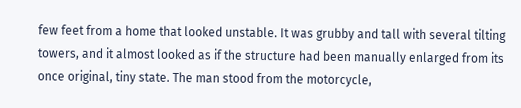few feet from a home that looked unstable. It was grubby and tall with several tilting towers, and it almost looked as if the structure had been manually enlarged from its once original, tiny state. The man stood from the motorcycle,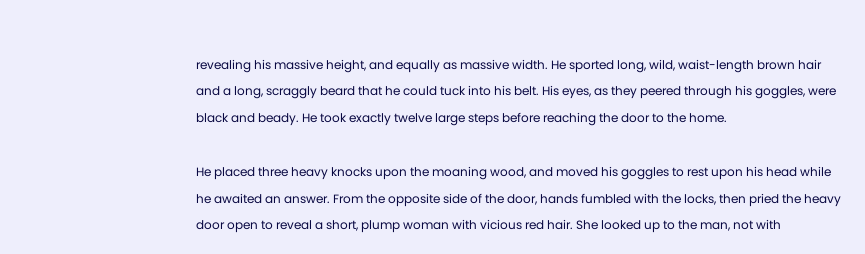revealing his massive height, and equally as massive width. He sported long, wild, waist-length brown hair and a long, scraggly beard that he could tuck into his belt. His eyes, as they peered through his goggles, were black and beady. He took exactly twelve large steps before reaching the door to the home.

He placed three heavy knocks upon the moaning wood, and moved his goggles to rest upon his head while he awaited an answer. From the opposite side of the door, hands fumbled with the locks, then pried the heavy door open to reveal a short, plump woman with vicious red hair. She looked up to the man, not with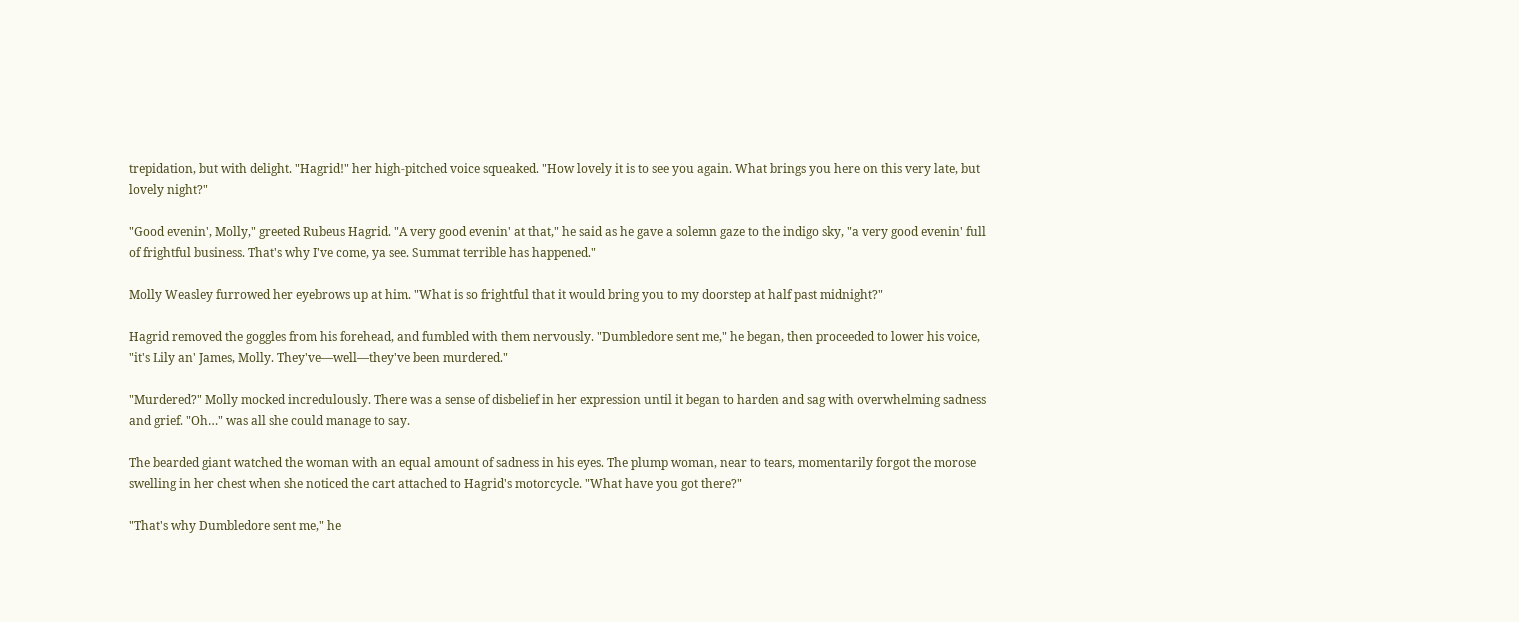trepidation, but with delight. "Hagrid!" her high-pitched voice squeaked. "How lovely it is to see you again. What brings you here on this very late, but lovely night?"

"Good evenin', Molly," greeted Rubeus Hagrid. "A very good evenin' at that," he said as he gave a solemn gaze to the indigo sky, "a very good evenin' full of frightful business. That's why I've come, ya see. Summat terrible has happened."

Molly Weasley furrowed her eyebrows up at him. "What is so frightful that it would bring you to my doorstep at half past midnight?"

Hagrid removed the goggles from his forehead, and fumbled with them nervously. "Dumbledore sent me," he began, then proceeded to lower his voice, "it's Lily an' James, Molly. They've—well—they've been murdered."

"Murdered?" Molly mocked incredulously. There was a sense of disbelief in her expression until it began to harden and sag with overwhelming sadness and grief. "Oh…" was all she could manage to say.

The bearded giant watched the woman with an equal amount of sadness in his eyes. The plump woman, near to tears, momentarily forgot the morose swelling in her chest when she noticed the cart attached to Hagrid's motorcycle. "What have you got there?"

"That's why Dumbledore sent me," he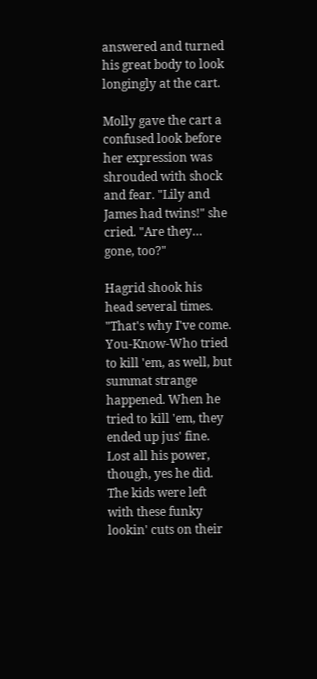answered and turned his great body to look longingly at the cart.

Molly gave the cart a confused look before her expression was shrouded with shock and fear. "Lily and James had twins!" she cried. "Are they… gone, too?"

Hagrid shook his head several times. "That's why I've come. You-Know-Who tried to kill 'em, as well, but summat strange happened. When he tried to kill 'em, they ended up jus' fine. Lost all his power, though, yes he did. The kids were left with these funky lookin' cuts on their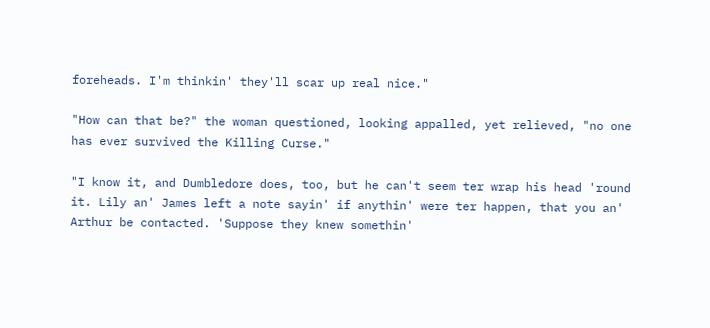foreheads. I'm thinkin' they'll scar up real nice."

"How can that be?" the woman questioned, looking appalled, yet relieved, "no one has ever survived the Killing Curse."

"I know it, and Dumbledore does, too, but he can't seem ter wrap his head 'round it. Lily an' James left a note sayin' if anythin' were ter happen, that you an' Arthur be contacted. 'Suppose they knew somethin'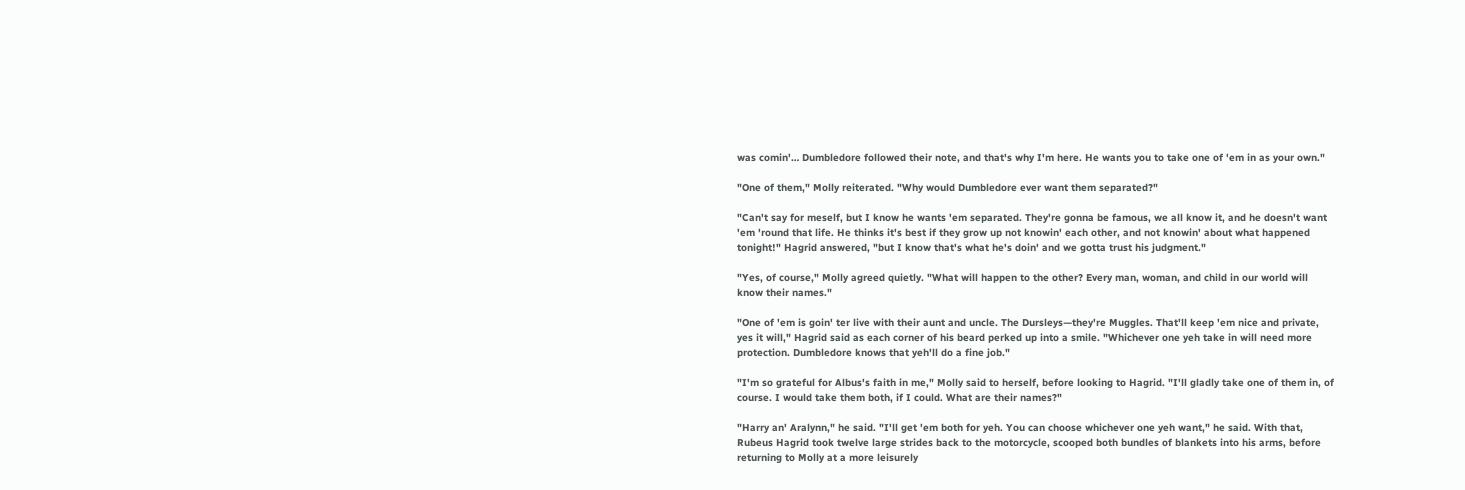was comin'… Dumbledore followed their note, and that's why I'm here. He wants you to take one of 'em in as your own."

"One of them," Molly reiterated. "Why would Dumbledore ever want them separated?"

"Can't say for meself, but I know he wants 'em separated. They're gonna be famous, we all know it, and he doesn't want 'em 'round that life. He thinks it's best if they grow up not knowin' each other, and not knowin' about what happened tonight!" Hagrid answered, "but I know that's what he's doin' and we gotta trust his judgment."

"Yes, of course," Molly agreed quietly. "What will happen to the other? Every man, woman, and child in our world will know their names."

"One of 'em is goin' ter live with their aunt and uncle. The Dursleys—they're Muggles. That'll keep 'em nice and private, yes it will," Hagrid said as each corner of his beard perked up into a smile. "Whichever one yeh take in will need more protection. Dumbledore knows that yeh'll do a fine job."

"I'm so grateful for Albus's faith in me," Molly said to herself, before looking to Hagrid. "I'll gladly take one of them in, of course. I would take them both, if I could. What are their names?"

"Harry an' Aralynn," he said. "I'll get 'em both for yeh. You can choose whichever one yeh want," he said. With that, Rubeus Hagrid took twelve large strides back to the motorcycle, scooped both bundles of blankets into his arms, before returning to Molly at a more leisurely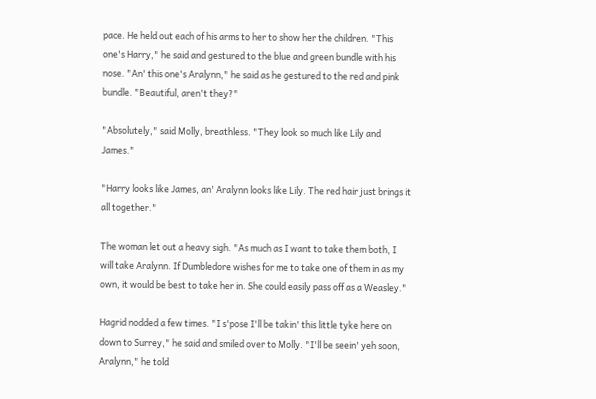pace. He held out each of his arms to her to show her the children. "This one's Harry," he said and gestured to the blue and green bundle with his nose. "An' this one's Aralynn," he said as he gestured to the red and pink bundle. "Beautiful, aren't they?"

"Absolutely," said Molly, breathless. "They look so much like Lily and James."

"Harry looks like James, an' Aralynn looks like Lily. The red hair just brings it all together."

The woman let out a heavy sigh. "As much as I want to take them both, I will take Aralynn. If Dumbledore wishes for me to take one of them in as my own, it would be best to take her in. She could easily pass off as a Weasley."

Hagrid nodded a few times. "I s'pose I'll be takin' this little tyke here on down to Surrey," he said and smiled over to Molly. "I'll be seein' yeh soon, Aralynn," he told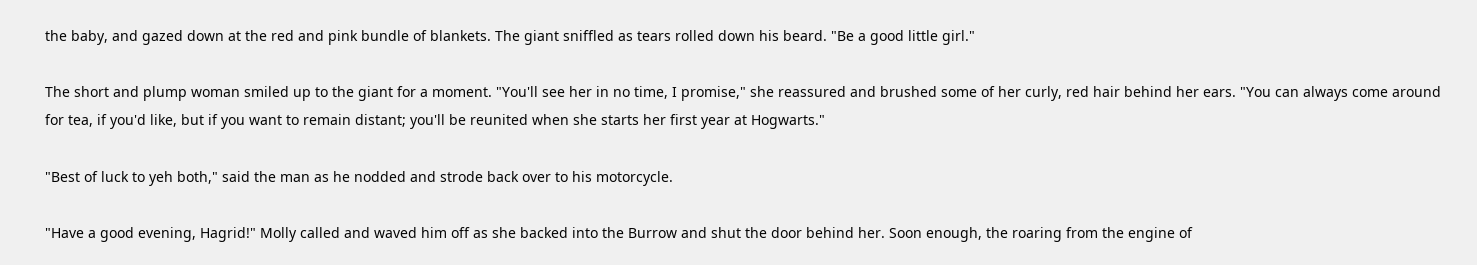the baby, and gazed down at the red and pink bundle of blankets. The giant sniffled as tears rolled down his beard. "Be a good little girl."

The short and plump woman smiled up to the giant for a moment. "You'll see her in no time, I promise," she reassured and brushed some of her curly, red hair behind her ears. "You can always come around for tea, if you'd like, but if you want to remain distant; you'll be reunited when she starts her first year at Hogwarts."

"Best of luck to yeh both," said the man as he nodded and strode back over to his motorcycle.

"Have a good evening, Hagrid!" Molly called and waved him off as she backed into the Burrow and shut the door behind her. Soon enough, the roaring from the engine of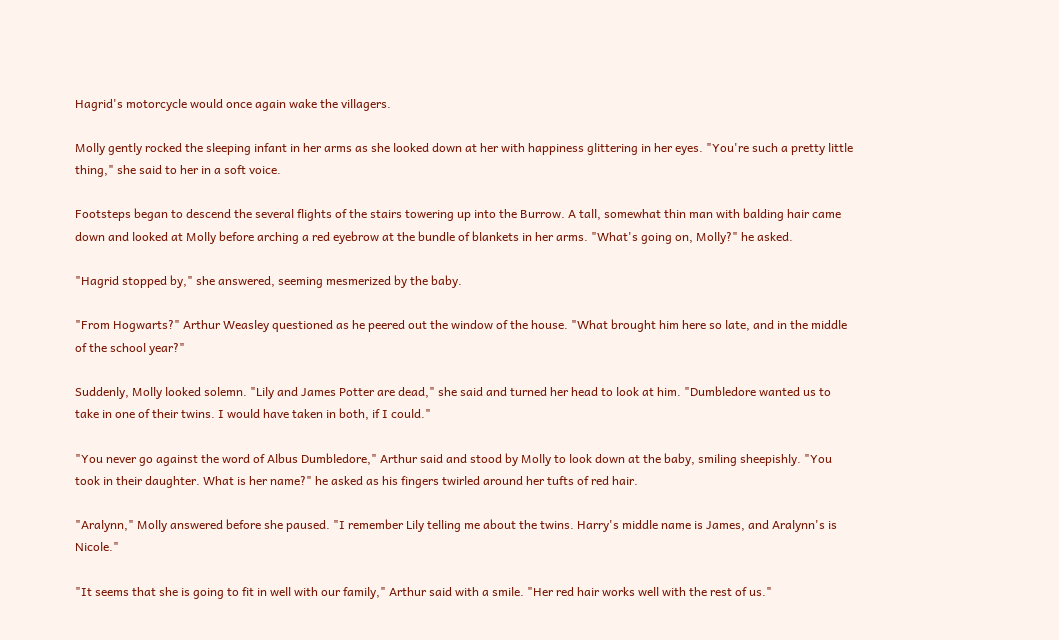Hagrid's motorcycle would once again wake the villagers.

Molly gently rocked the sleeping infant in her arms as she looked down at her with happiness glittering in her eyes. "You're such a pretty little thing," she said to her in a soft voice.

Footsteps began to descend the several flights of the stairs towering up into the Burrow. A tall, somewhat thin man with balding hair came down and looked at Molly before arching a red eyebrow at the bundle of blankets in her arms. "What's going on, Molly?" he asked.

"Hagrid stopped by," she answered, seeming mesmerized by the baby.

"From Hogwarts?" Arthur Weasley questioned as he peered out the window of the house. "What brought him here so late, and in the middle of the school year?"

Suddenly, Molly looked solemn. "Lily and James Potter are dead," she said and turned her head to look at him. "Dumbledore wanted us to take in one of their twins. I would have taken in both, if I could."

"You never go against the word of Albus Dumbledore," Arthur said and stood by Molly to look down at the baby, smiling sheepishly. "You took in their daughter. What is her name?" he asked as his fingers twirled around her tufts of red hair.

"Aralynn," Molly answered before she paused. "I remember Lily telling me about the twins. Harry's middle name is James, and Aralynn's is Nicole."

"It seems that she is going to fit in well with our family," Arthur said with a smile. "Her red hair works well with the rest of us."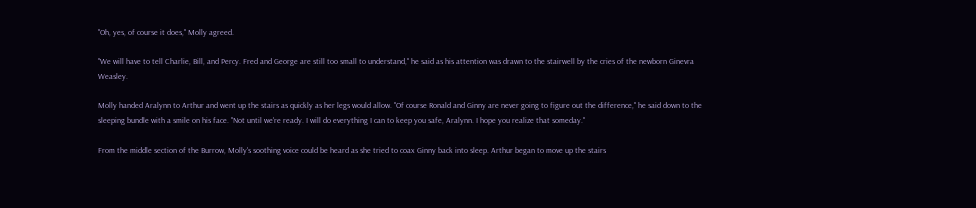"Oh, yes, of course it does," Molly agreed.

"We will have to tell Charlie, Bill, and Percy. Fred and George are still too small to understand," he said as his attention was drawn to the stairwell by the cries of the newborn Ginevra Weasley.

Molly handed Aralynn to Arthur and went up the stairs as quickly as her legs would allow. "Of course Ronald and Ginny are never going to figure out the difference," he said down to the sleeping bundle with a smile on his face. "Not until we're ready. I will do everything I can to keep you safe, Aralynn. I hope you realize that someday."

From the middle section of the Burrow, Molly's soothing voice could be heard as she tried to coax Ginny back into sleep. Arthur began to move up the stairs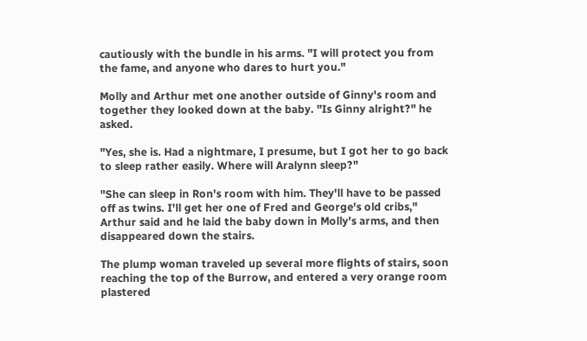cautiously with the bundle in his arms. "I will protect you from the fame, and anyone who dares to hurt you."

Molly and Arthur met one another outside of Ginny's room and together they looked down at the baby. "Is Ginny alright?" he asked.

"Yes, she is. Had a nightmare, I presume, but I got her to go back to sleep rather easily. Where will Aralynn sleep?"

"She can sleep in Ron's room with him. They'll have to be passed off as twins. I'll get her one of Fred and George's old cribs," Arthur said and he laid the baby down in Molly's arms, and then disappeared down the stairs.

The plump woman traveled up several more flights of stairs, soon reaching the top of the Burrow, and entered a very orange room plastered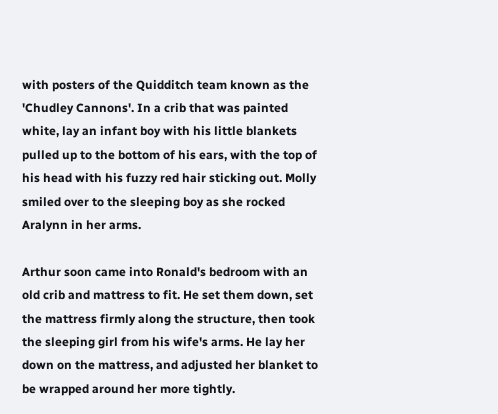with posters of the Quidditch team known as the 'Chudley Cannons'. In a crib that was painted white, lay an infant boy with his little blankets pulled up to the bottom of his ears, with the top of his head with his fuzzy red hair sticking out. Molly smiled over to the sleeping boy as she rocked Aralynn in her arms.

Arthur soon came into Ronald's bedroom with an old crib and mattress to fit. He set them down, set the mattress firmly along the structure, then took the sleeping girl from his wife's arms. He lay her down on the mattress, and adjusted her blanket to be wrapped around her more tightly.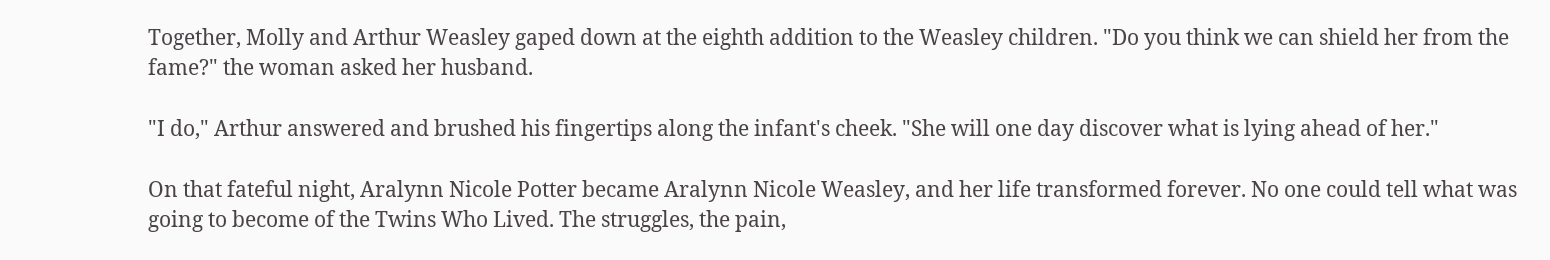Together, Molly and Arthur Weasley gaped down at the eighth addition to the Weasley children. "Do you think we can shield her from the fame?" the woman asked her husband.

"I do," Arthur answered and brushed his fingertips along the infant's cheek. "She will one day discover what is lying ahead of her."

On that fateful night, Aralynn Nicole Potter became Aralynn Nicole Weasley, and her life transformed forever. No one could tell what was going to become of the Twins Who Lived. The struggles, the pain,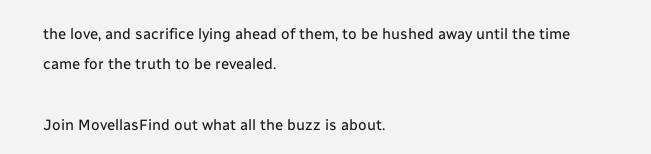the love, and sacrifice lying ahead of them, to be hushed away until the time came for the truth to be revealed.

Join MovellasFind out what all the buzz is about.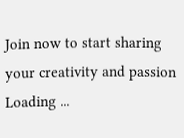Join now to start sharing your creativity and passion
Loading ...